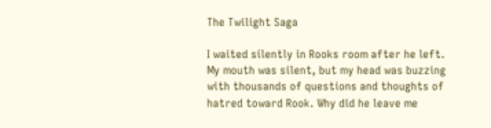The Twilight Saga

I waited silently in Rooks room after he left. My mouth was silent, but my head was buzzing with thousands of questions and thoughts of hatred toward Rook. Why did he leave me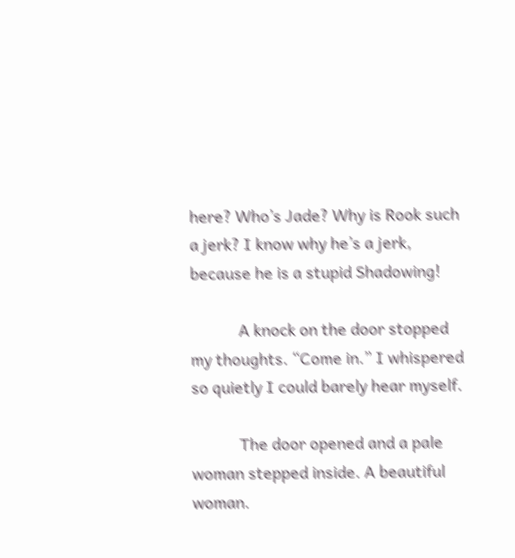here? Who’s Jade? Why is Rook such a jerk? I know why he’s a jerk, because he is a stupid Shadowing!

            A knock on the door stopped my thoughts. “Come in.” I whispered so quietly I could barely hear myself.

            The door opened and a pale woman stepped inside. A beautiful woman.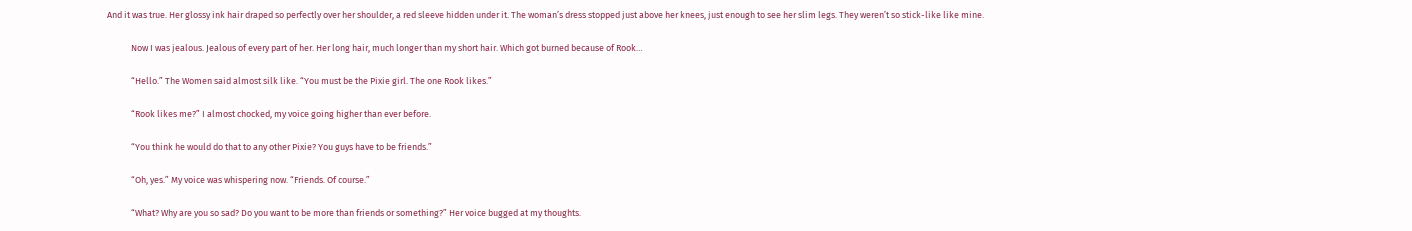And it was true. Her glossy ink hair draped so perfectly over her shoulder, a red sleeve hidden under it. The woman’s dress stopped just above her knees, just enough to see her slim legs. They weren’t so stick-like like mine.

            Now I was jealous. Jealous of every part of her. Her long hair, much longer than my short hair. Which got burned because of Rook…

            “Hello.” The Women said almost silk like. “You must be the Pixie girl. The one Rook likes.”

            “Rook likes me?” I almost chocked, my voice going higher than ever before.

            “You think he would do that to any other Pixie? You guys have to be friends.”

            “Oh, yes.” My voice was whispering now. “Friends. Of course.”

            “What? Why are you so sad? Do you want to be more than friends or something?” Her voice bugged at my thoughts.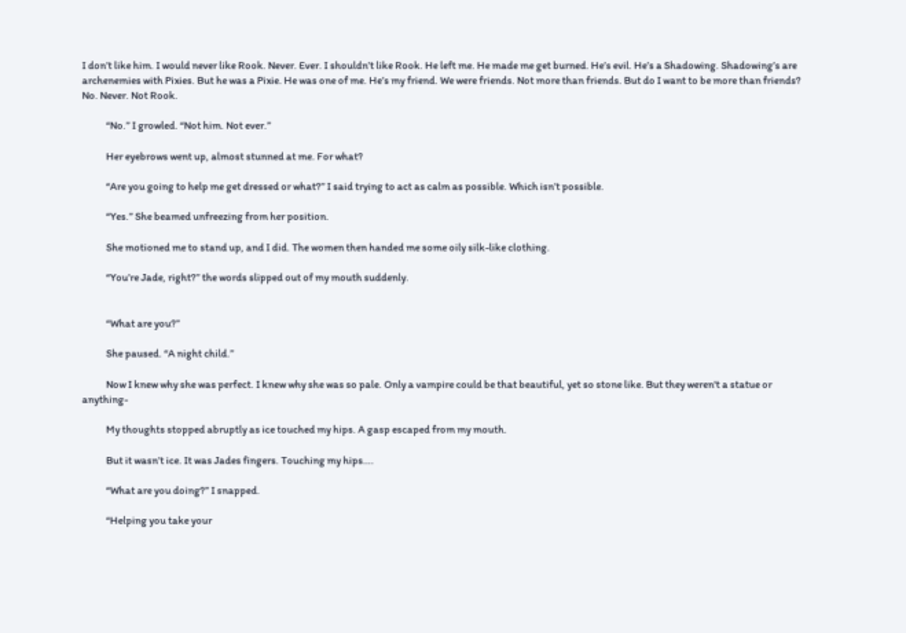I don’t like him. I would never like Rook. Never. Ever. I shouldn’t like Rook. He left me. He made me get burned. He’s evil. He’s a Shadowing. Shadowing’s are archenemies with Pixies. But he was a Pixie. He was one of me. He’s my friend. We were friends. Not more than friends. But do I want to be more than friends? No. Never. Not Rook.

            “No.” I growled. “Not him. Not ever.”

            Her eyebrows went up, almost stunned at me. For what?

            “Are you going to help me get dressed or what?” I said trying to act as calm as possible. Which isn’t possible.

            “Yes.” She beamed unfreezing from her position.

            She motioned me to stand up, and I did. The women then handed me some oily silk-like clothing.

            “You’re Jade, right?” the words slipped out of my mouth suddenly.


            “What are you?”

            She paused. “A night child.”

            Now I knew why she was perfect. I knew why she was so pale. Only a vampire could be that beautiful, yet so stone like. But they weren't a statue or anything-

            My thoughts stopped abruptly as ice touched my hips. A gasp escaped from my mouth.

            But it wasn’t ice. It was Jades fingers. Touching my hips….

            “What are you doing?” I snapped.

            “Helping you take your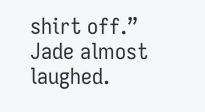shirt off.” Jade almost laughed.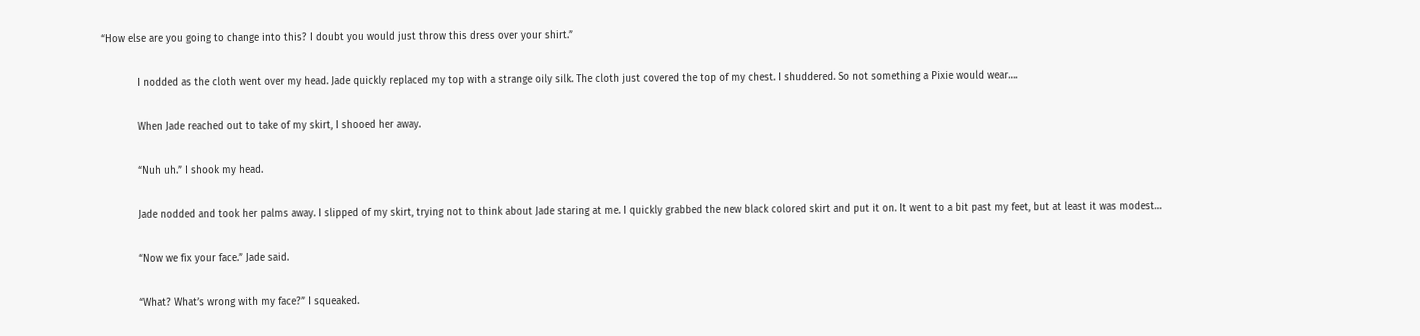“How else are you going to change into this? I doubt you would just throw this dress over your shirt.”

            I nodded as the cloth went over my head. Jade quickly replaced my top with a strange oily silk. The cloth just covered the top of my chest. I shuddered. So not something a Pixie would wear….

            When Jade reached out to take of my skirt, I shooed her away.

            “Nuh uh.” I shook my head.

            Jade nodded and took her palms away. I slipped of my skirt, trying not to think about Jade staring at me. I quickly grabbed the new black colored skirt and put it on. It went to a bit past my feet, but at least it was modest…

            “Now we fix your face.” Jade said.

            “What? What’s wrong with my face?” I squeaked.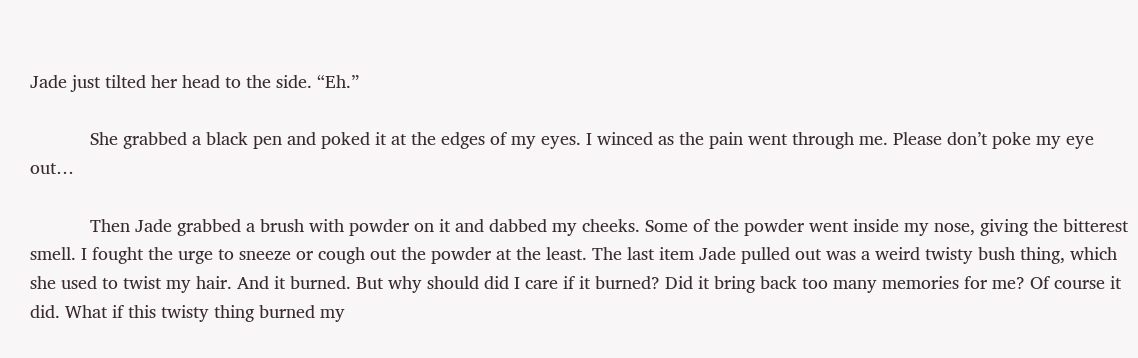Jade just tilted her head to the side. “Eh.”

            She grabbed a black pen and poked it at the edges of my eyes. I winced as the pain went through me. Please don’t poke my eye out…

            Then Jade grabbed a brush with powder on it and dabbed my cheeks. Some of the powder went inside my nose, giving the bitterest smell. I fought the urge to sneeze or cough out the powder at the least. The last item Jade pulled out was a weird twisty bush thing, which she used to twist my hair. And it burned. But why should did I care if it burned? Did it bring back too many memories for me? Of course it did. What if this twisty thing burned my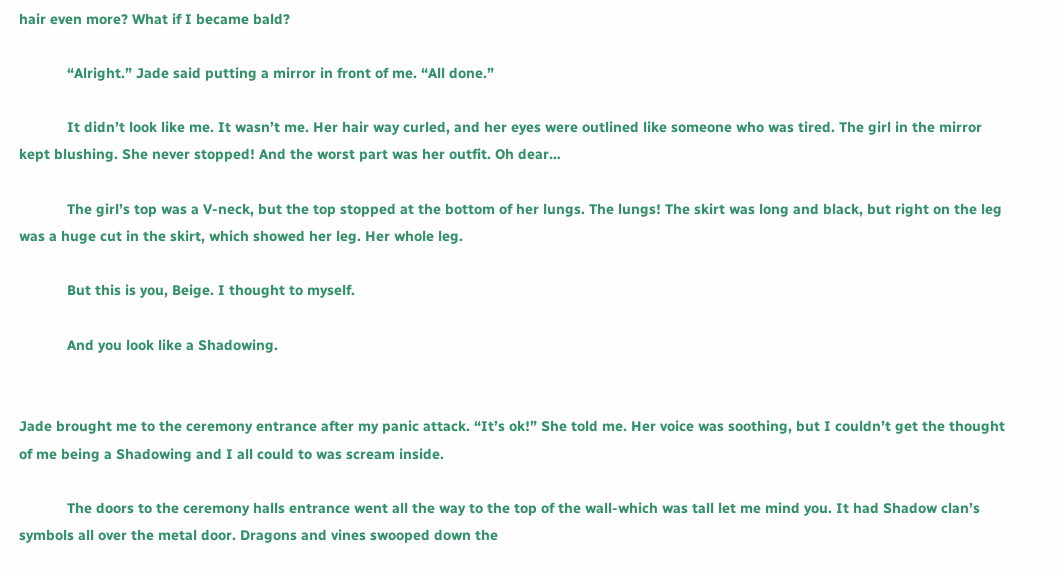hair even more? What if I became bald?

            “Alright.” Jade said putting a mirror in front of me. “All done.”

            It didn’t look like me. It wasn’t me. Her hair way curled, and her eyes were outlined like someone who was tired. The girl in the mirror kept blushing. She never stopped! And the worst part was her outfit. Oh dear…

            The girl’s top was a V-neck, but the top stopped at the bottom of her lungs. The lungs! The skirt was long and black, but right on the leg was a huge cut in the skirt, which showed her leg. Her whole leg.

            But this is you, Beige. I thought to myself.

            And you look like a Shadowing.


Jade brought me to the ceremony entrance after my panic attack. “It’s ok!” She told me. Her voice was soothing, but I couldn’t get the thought of me being a Shadowing and I all could to was scream inside.

            The doors to the ceremony halls entrance went all the way to the top of the wall-which was tall let me mind you. It had Shadow clan’s symbols all over the metal door. Dragons and vines swooped down the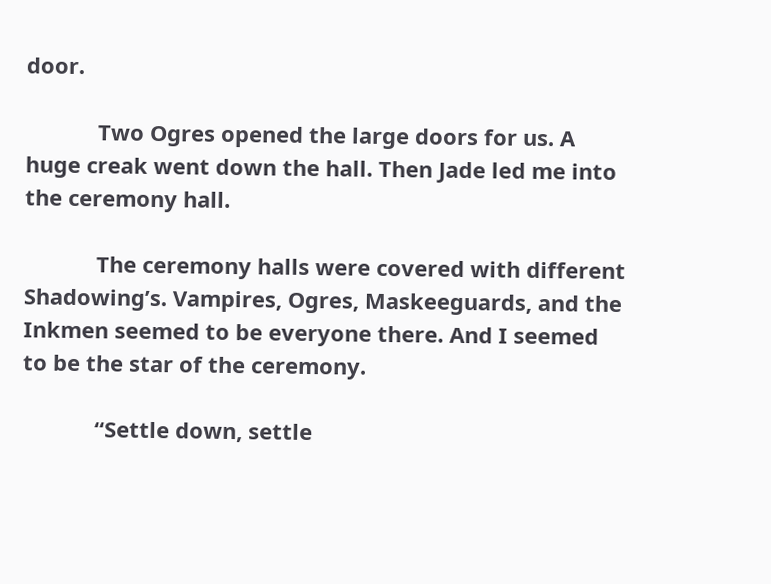door.

            Two Ogres opened the large doors for us. A huge creak went down the hall. Then Jade led me into the ceremony hall.

            The ceremony halls were covered with different Shadowing’s. Vampires, Ogres, Maskeeguards, and the Inkmen seemed to be everyone there. And I seemed to be the star of the ceremony.

            “Settle down, settle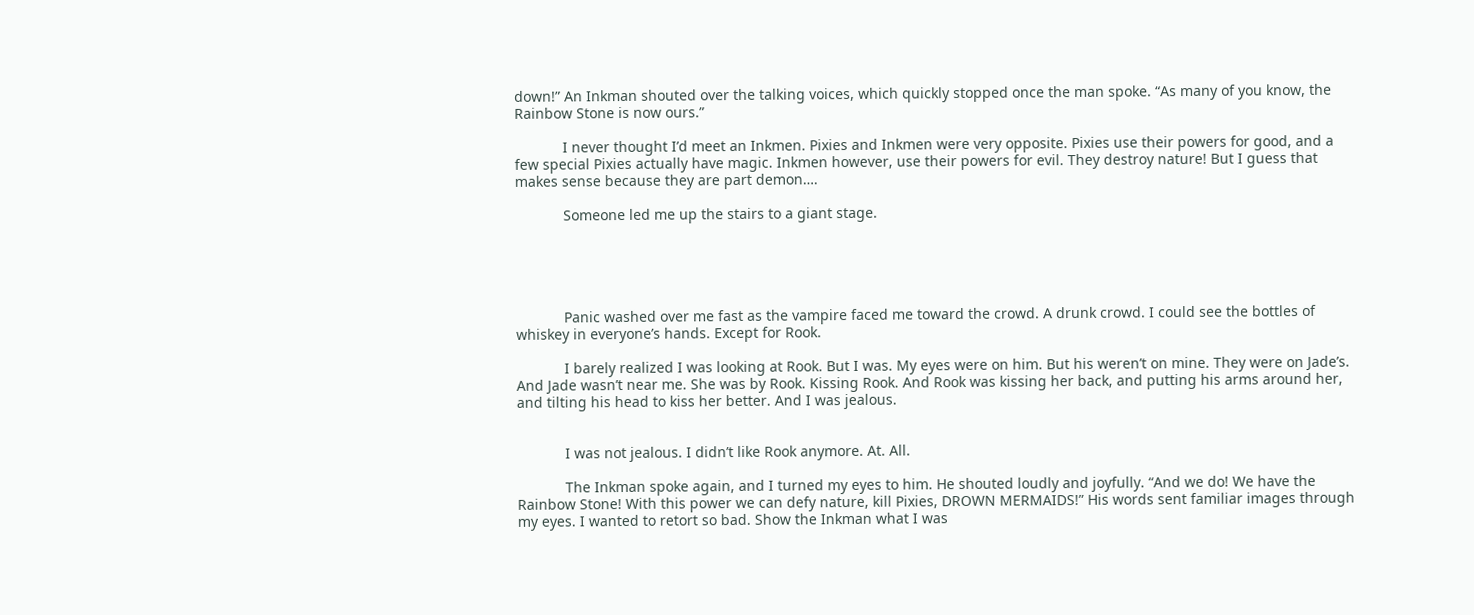down!” An Inkman shouted over the talking voices, which quickly stopped once the man spoke. “As many of you know, the Rainbow Stone is now ours.”

            I never thought I’d meet an Inkmen. Pixies and Inkmen were very opposite. Pixies use their powers for good, and a few special Pixies actually have magic. Inkmen however, use their powers for evil. They destroy nature! But I guess that makes sense because they are part demon….

            Someone led me up the stairs to a giant stage.





            Panic washed over me fast as the vampire faced me toward the crowd. A drunk crowd. I could see the bottles of whiskey in everyone’s hands. Except for Rook.

            I barely realized I was looking at Rook. But I was. My eyes were on him. But his weren’t on mine. They were on Jade’s. And Jade wasn’t near me. She was by Rook. Kissing Rook. And Rook was kissing her back, and putting his arms around her, and tilting his head to kiss her better. And I was jealous.


            I was not jealous. I didn’t like Rook anymore. At. All.

            The Inkman spoke again, and I turned my eyes to him. He shouted loudly and joyfully. “And we do! We have the Rainbow Stone! With this power we can defy nature, kill Pixies, DROWN MERMAIDS!” His words sent familiar images through my eyes. I wanted to retort so bad. Show the Inkman what I was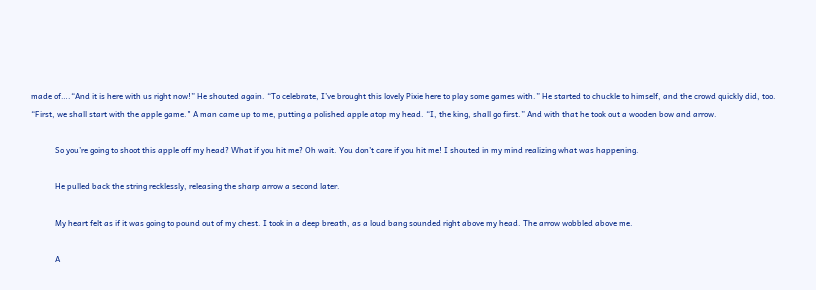made of….“And it is here with us right now!” He shouted again. “To celebrate, I’ve brought this lovely Pixie here to play some games with.” He started to chuckle to himself, and the crowd quickly did, too. “First, we shall start with the apple game." A man came up to me, putting a polished apple atop my head. “I, the king, shall go first.” And with that he took out a wooden bow and arrow.

            So you’re going to shoot this apple off my head? What if you hit me? Oh wait. You don’t care if you hit me! I shouted in my mind realizing what was happening.

            He pulled back the string recklessly, releasing the sharp arrow a second later.

            My heart felt as if it was going to pound out of my chest. I took in a deep breath, as a loud bang sounded right above my head. The arrow wobbled above me.

            A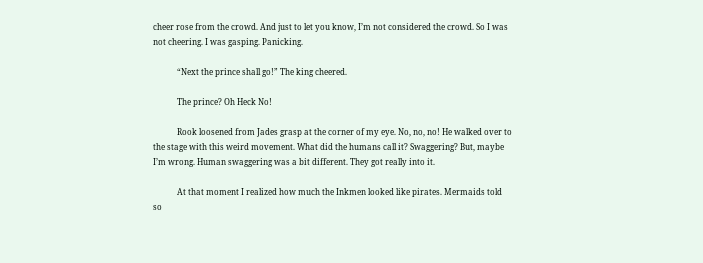cheer rose from the crowd. And just to let you know, I’m not considered the crowd. So I was not cheering. I was gasping. Panicking.

            “Next the prince shall go!” The king cheered.

            The prince? Oh Heck No!

            Rook loosened from Jades grasp at the corner of my eye. No, no, no! He walked over to the stage with this weird movement. What did the humans call it? Swaggering? But, maybe I’m wrong. Human swaggering was a bit different. They got really into it.

            At that moment I realized how much the Inkmen looked like pirates. Mermaids told so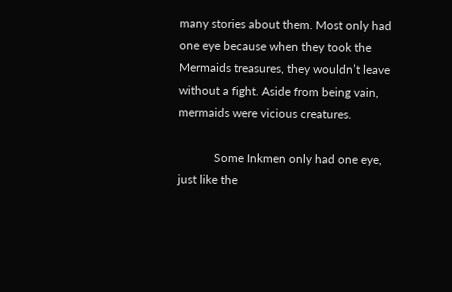many stories about them. Most only had one eye because when they took the Mermaids treasures, they wouldn’t leave without a fight. Aside from being vain, mermaids were vicious creatures.

            Some Inkmen only had one eye, just like the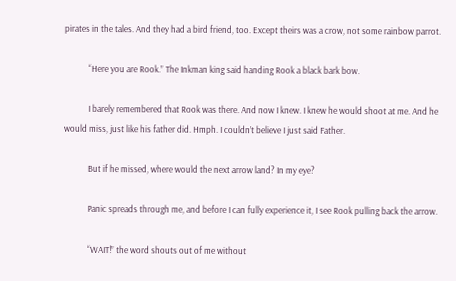pirates in the tales. And they had a bird friend, too. Except theirs was a crow, not some rainbow parrot.

            “Here you are Rook.” The Inkman king said handing Rook a black bark bow.

            I barely remembered that Rook was there. And now I knew. I knew he would shoot at me. And he would miss, just like his father did. Hmph. I couldn’t believe I just said Father.

            But if he missed, where would the next arrow land? In my eye?

            Panic spreads through me, and before I can fully experience it, I see Rook pulling back the arrow.

            “WAIT!” the word shouts out of me without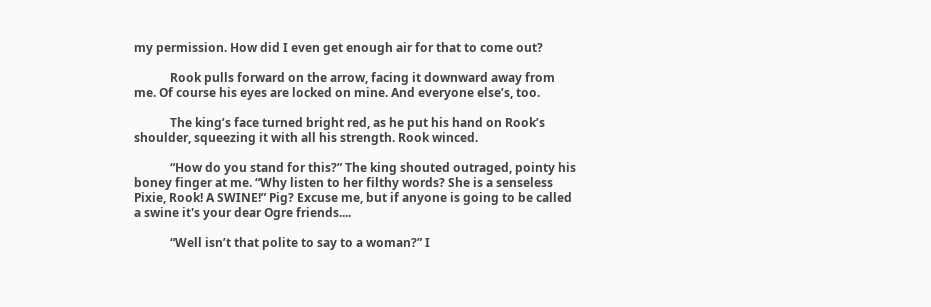my permission. How did I even get enough air for that to come out?

            Rook pulls forward on the arrow, facing it downward away from me. Of course his eyes are locked on mine. And everyone else’s, too.

            The king’s face turned bright red, as he put his hand on Rook’s shoulder, squeezing it with all his strength. Rook winced.

            “How do you stand for this?” The king shouted outraged, pointy his boney finger at me. “Why listen to her filthy words? She is a senseless Pixie, Rook! A SWINE!” Pig? Excuse me, but if anyone is going to be called a swine it's your dear Ogre friends....

            “Well isn’t that polite to say to a woman?” I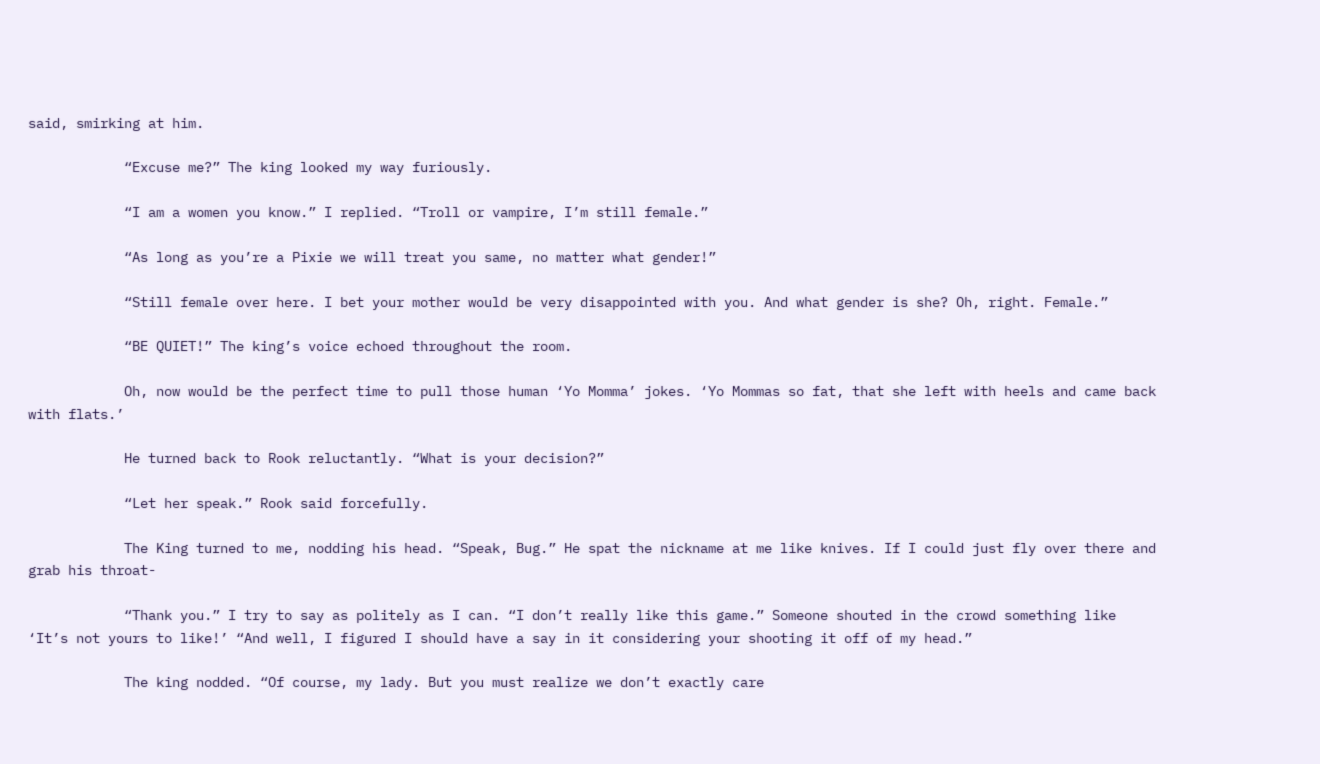said, smirking at him.

            “Excuse me?” The king looked my way furiously.

            “I am a women you know.” I replied. “Troll or vampire, I’m still female.”

            “As long as you’re a Pixie we will treat you same, no matter what gender!”

            “Still female over here. I bet your mother would be very disappointed with you. And what gender is she? Oh, right. Female.”

            “BE QUIET!” The king’s voice echoed throughout the room.

            Oh, now would be the perfect time to pull those human ‘Yo Momma’ jokes. ‘Yo Mommas so fat, that she left with heels and came back with flats.’

            He turned back to Rook reluctantly. “What is your decision?”

            “Let her speak.” Rook said forcefully.

            The King turned to me, nodding his head. “Speak, Bug.” He spat the nickname at me like knives. If I could just fly over there and grab his throat-

            “Thank you.” I try to say as politely as I can. “I don’t really like this game.” Someone shouted in the crowd something like ‘It’s not yours to like!’ “And well, I figured I should have a say in it considering your shooting it off of my head.”

            The king nodded. “Of course, my lady. But you must realize we don’t exactly care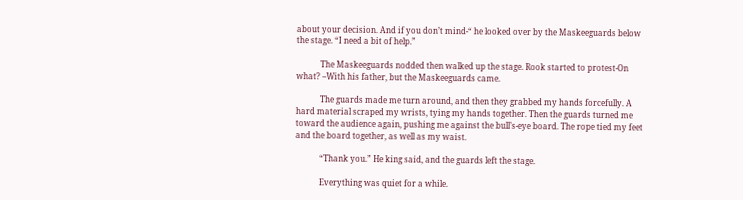about your decision. And if you don’t mind-“ he looked over by the Maskeeguards below the stage. “I need a bit of help.”

            The Maskeeguards nodded then walked up the stage. Rook started to protest-On what? –With his father, but the Maskeeguards came.

            The guards made me turn around, and then they grabbed my hands forcefully. A hard material scraped my wrists, tying my hands together. Then the guards turned me toward the audience again, pushing me against the bull’s-eye board. The rope tied my feet and the board together, as well as my waist.

            “Thank you.” He king said, and the guards left the stage.

            Everything was quiet for a while.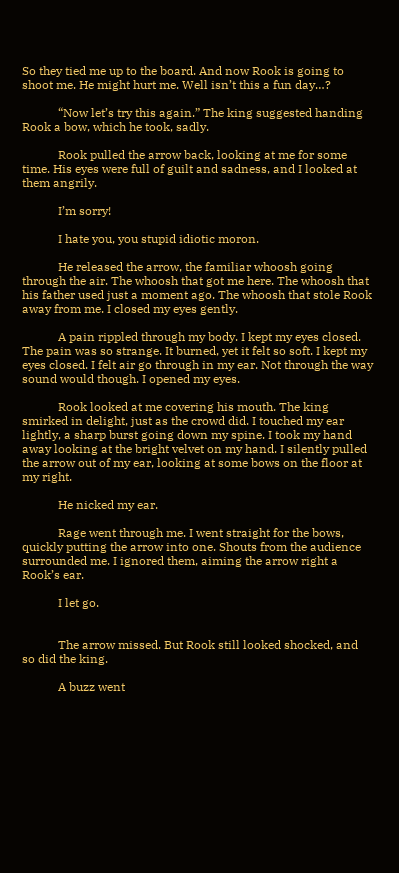So they tied me up to the board. And now Rook is going to shoot me. He might hurt me. Well isn’t this a fun day…?

            “Now let’s try this again.” The king suggested handing Rook a bow, which he took, sadly.

            Rook pulled the arrow back, looking at me for some time. His eyes were full of guilt and sadness, and I looked at them angrily.

            I’m sorry!

            I hate you, you stupid idiotic moron.

            He released the arrow, the familiar whoosh going through the air. The whoosh that got me here. The whoosh that his father used just a moment ago. The whoosh that stole Rook away from me. I closed my eyes gently.

            A pain rippled through my body. I kept my eyes closed. The pain was so strange. It burned, yet it felt so soft. I kept my eyes closed. I felt air go through in my ear. Not through the way sound would though. I opened my eyes.

            Rook looked at me covering his mouth. The king smirked in delight, just as the crowd did. I touched my ear lightly, a sharp burst going down my spine. I took my hand away looking at the bright velvet on my hand. I silently pulled the arrow out of my ear, looking at some bows on the floor at my right.

            He nicked my ear.

            Rage went through me. I went straight for the bows, quickly putting the arrow into one. Shouts from the audience surrounded me. I ignored them, aiming the arrow right a Rook’s ear.

            I let go.


            The arrow missed. But Rook still looked shocked, and so did the king.

            A buzz went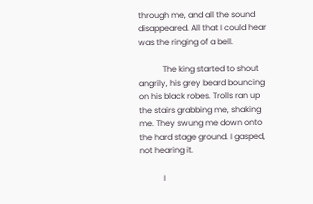through me, and all the sound disappeared. All that I could hear was the ringing of a bell.

            The king started to shout angrily, his grey beard bouncing on his black robes. Trolls ran up the stairs grabbing me, shaking me. They swung me down onto the hard stage ground. I gasped, not hearing it.

            I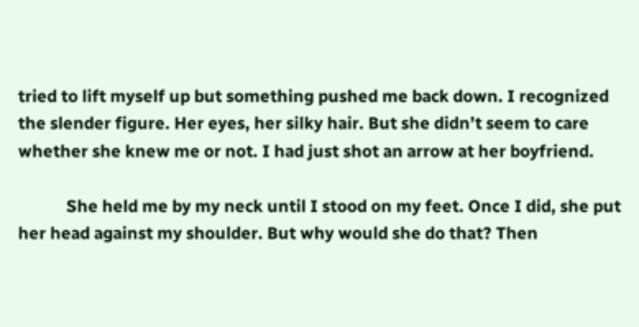tried to lift myself up but something pushed me back down. I recognized the slender figure. Her eyes, her silky hair. But she didn’t seem to care whether she knew me or not. I had just shot an arrow at her boyfriend.

            She held me by my neck until I stood on my feet. Once I did, she put her head against my shoulder. But why would she do that? Then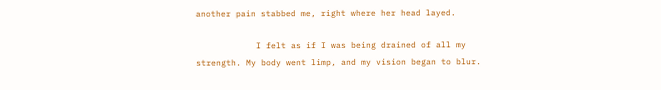another pain stabbed me, right where her head layed.

            I felt as if I was being drained of all my strength. My body went limp, and my vision began to blur.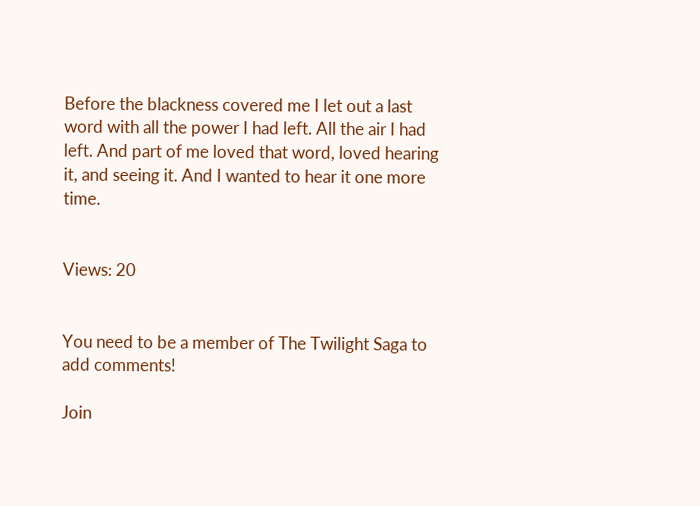Before the blackness covered me I let out a last word with all the power I had left. All the air I had left. And part of me loved that word, loved hearing it, and seeing it. And I wanted to hear it one more time.


Views: 20


You need to be a member of The Twilight Saga to add comments!

Join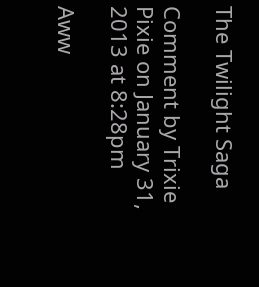The Twilight Saga

Comment by Trixie Pixie on January 31, 2013 at 8:28pm

Aww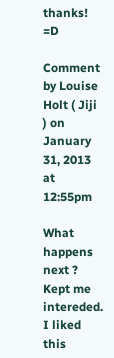thanks! =D

Comment by Louise Holt ( Jiji ) on January 31, 2013 at 12:55pm

What happens next ? Kept me intereded. I liked this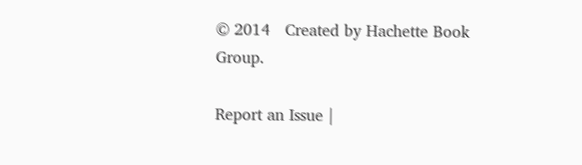© 2014   Created by Hachette Book Group.

Report an Issue |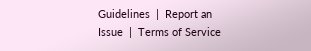Guidelines  |  Report an Issue  |  Terms of Service